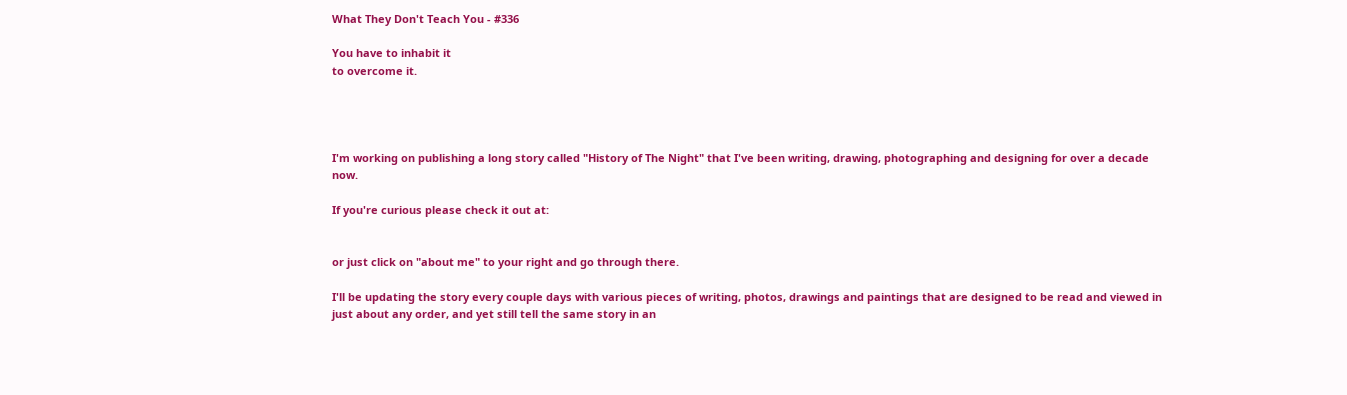What They Don't Teach You - #336

You have to inhabit it
to overcome it.




I'm working on publishing a long story called "History of The Night" that I've been writing, drawing, photographing and designing for over a decade now.

If you're curious please check it out at:


or just click on "about me" to your right and go through there.

I'll be updating the story every couple days with various pieces of writing, photos, drawings and paintings that are designed to be read and viewed in just about any order, and yet still tell the same story in an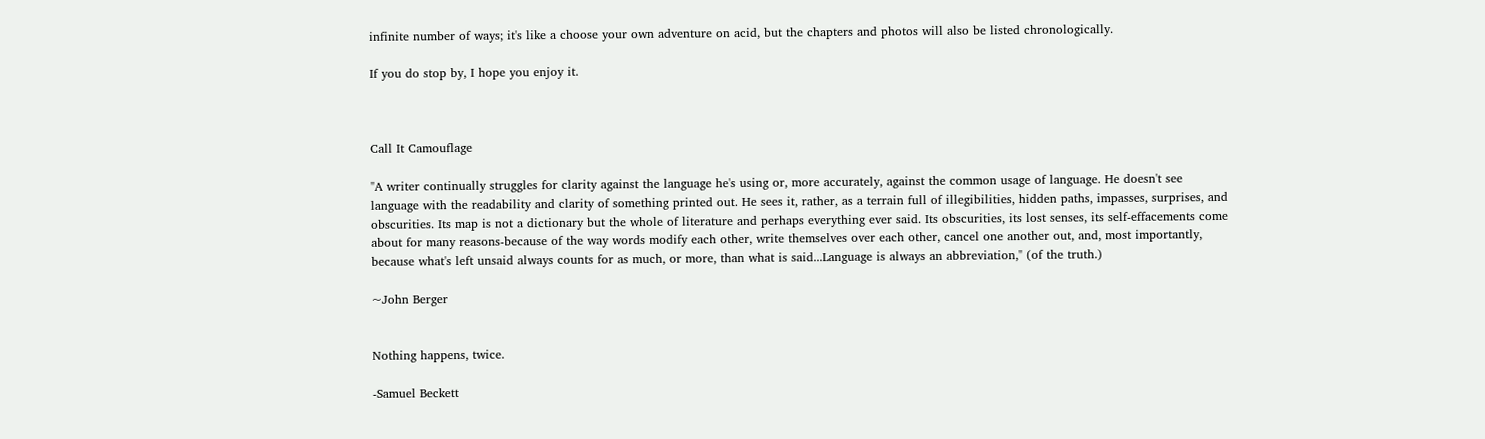infinite number of ways; it's like a choose your own adventure on acid, but the chapters and photos will also be listed chronologically.

If you do stop by, I hope you enjoy it.



Call It Camouflage

"A writer continually struggles for clarity against the language he's using or, more accurately, against the common usage of language. He doesn't see language with the readability and clarity of something printed out. He sees it, rather, as a terrain full of illegibilities, hidden paths, impasses, surprises, and obscurities. Its map is not a dictionary but the whole of literature and perhaps everything ever said. Its obscurities, its lost senses, its self-effacements come about for many reasons-because of the way words modify each other, write themselves over each other, cancel one another out, and, most importantly, because what's left unsaid always counts for as much, or more, than what is said...Language is always an abbreviation," (of the truth.)

~John Berger


Nothing happens, twice.

-Samuel Beckett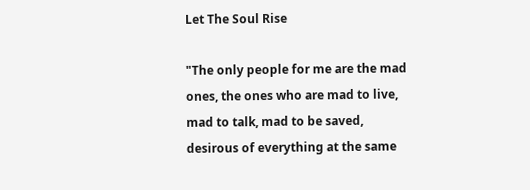Let The Soul Rise

"The only people for me are the mad ones, the ones who are mad to live, mad to talk, mad to be saved, desirous of everything at the same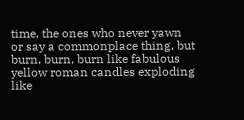time, the ones who never yawn or say a commonplace thing, but burn, burn, burn like fabulous yellow roman candles exploding like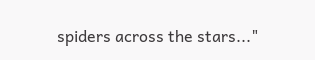spiders across the stars..."